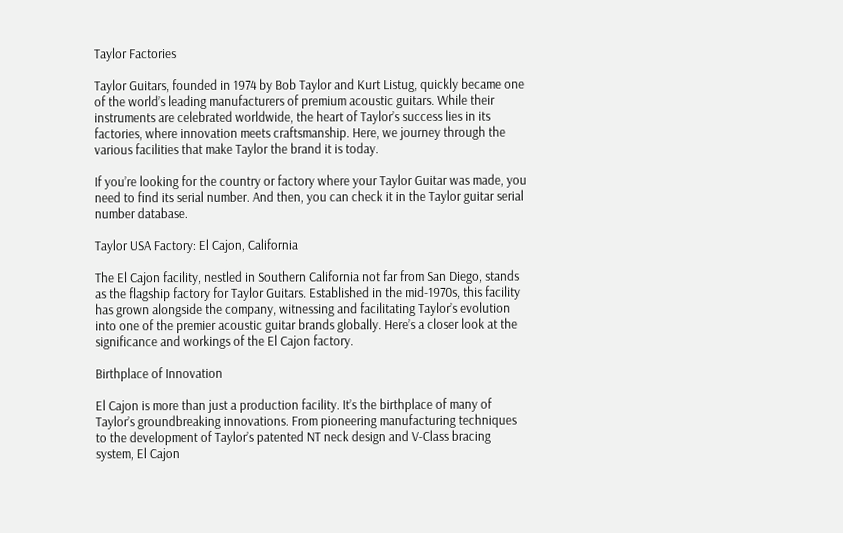Taylor Factories

Taylor Guitars, founded in 1974 by Bob Taylor and Kurt Listug, quickly became one of the world’s leading manufacturers of premium acoustic guitars. While their instruments are celebrated worldwide, the heart of Taylor’s success lies in its factories, where innovation meets craftsmanship. Here, we journey through the various facilities that make Taylor the brand it is today.

If you’re looking for the country or factory where your Taylor Guitar was made, you need to find its serial number. And then, you can check it in the Taylor guitar serial number database.

Taylor USA Factory: El Cajon, California

The El Cajon facility, nestled in Southern California not far from San Diego, stands as the flagship factory for Taylor Guitars. Established in the mid-1970s, this facility has grown alongside the company, witnessing and facilitating Taylor’s evolution into one of the premier acoustic guitar brands globally. Here’s a closer look at the significance and workings of the El Cajon factory.

Birthplace of Innovation

El Cajon is more than just a production facility. It’s the birthplace of many of Taylor’s groundbreaking innovations. From pioneering manufacturing techniques to the development of Taylor’s patented NT neck design and V-Class bracing system, El Cajon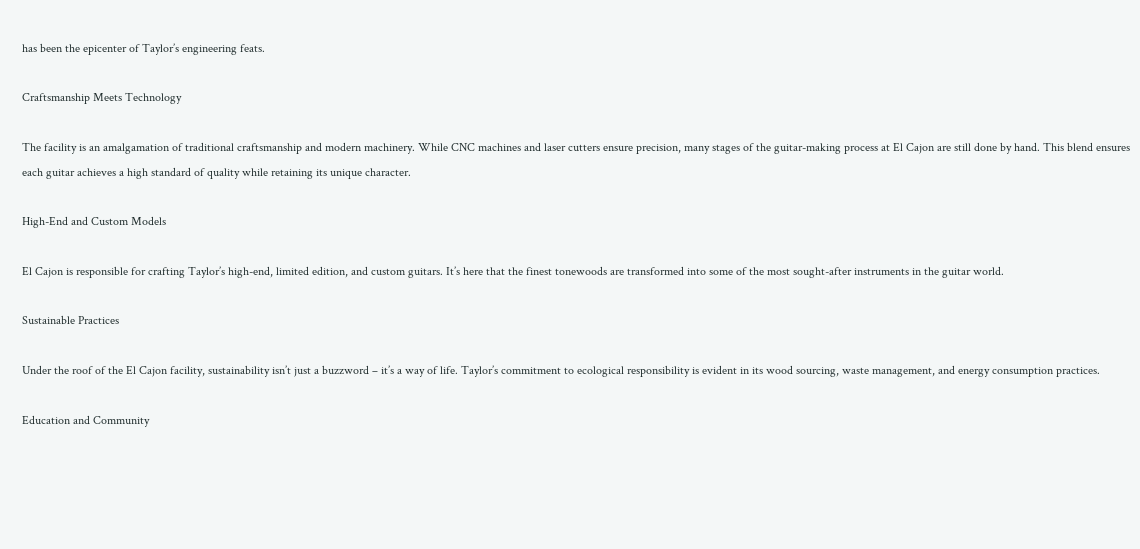has been the epicenter of Taylor’s engineering feats.

Craftsmanship Meets Technology

The facility is an amalgamation of traditional craftsmanship and modern machinery. While CNC machines and laser cutters ensure precision, many stages of the guitar-making process at El Cajon are still done by hand. This blend ensures each guitar achieves a high standard of quality while retaining its unique character.

High-End and Custom Models

El Cajon is responsible for crafting Taylor’s high-end, limited edition, and custom guitars. It’s here that the finest tonewoods are transformed into some of the most sought-after instruments in the guitar world.

Sustainable Practices

Under the roof of the El Cajon facility, sustainability isn’t just a buzzword – it’s a way of life. Taylor’s commitment to ecological responsibility is evident in its wood sourcing, waste management, and energy consumption practices.

Education and Community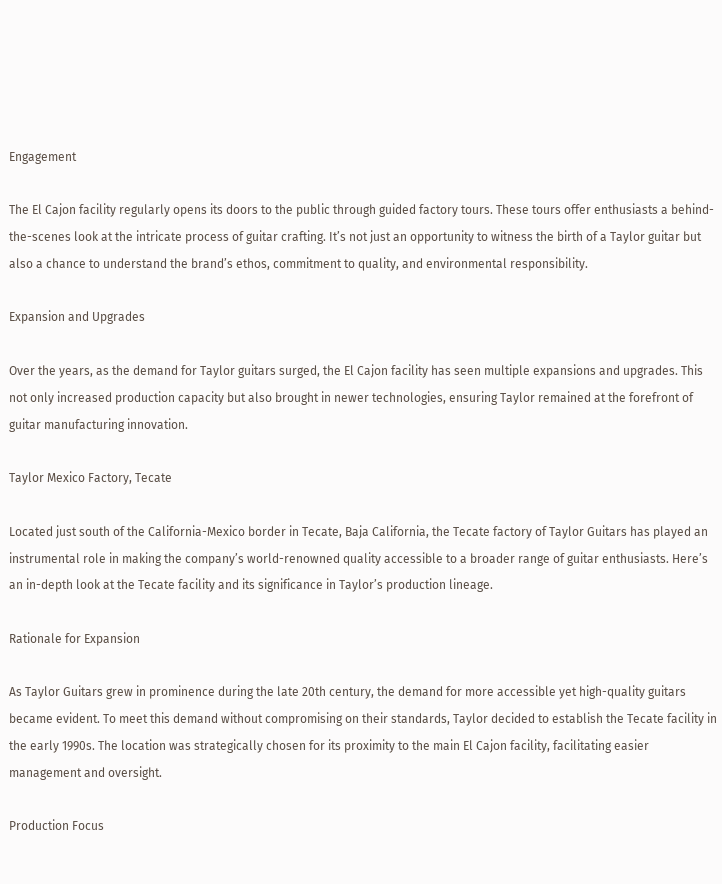Engagement

The El Cajon facility regularly opens its doors to the public through guided factory tours. These tours offer enthusiasts a behind-the-scenes look at the intricate process of guitar crafting. It’s not just an opportunity to witness the birth of a Taylor guitar but also a chance to understand the brand’s ethos, commitment to quality, and environmental responsibility.

Expansion and Upgrades

Over the years, as the demand for Taylor guitars surged, the El Cajon facility has seen multiple expansions and upgrades. This not only increased production capacity but also brought in newer technologies, ensuring Taylor remained at the forefront of guitar manufacturing innovation.

Taylor Mexico Factory, Tecate

Located just south of the California-Mexico border in Tecate, Baja California, the Tecate factory of Taylor Guitars has played an instrumental role in making the company’s world-renowned quality accessible to a broader range of guitar enthusiasts. Here’s an in-depth look at the Tecate facility and its significance in Taylor’s production lineage.

Rationale for Expansion

As Taylor Guitars grew in prominence during the late 20th century, the demand for more accessible yet high-quality guitars became evident. To meet this demand without compromising on their standards, Taylor decided to establish the Tecate facility in the early 1990s. The location was strategically chosen for its proximity to the main El Cajon facility, facilitating easier management and oversight.

Production Focus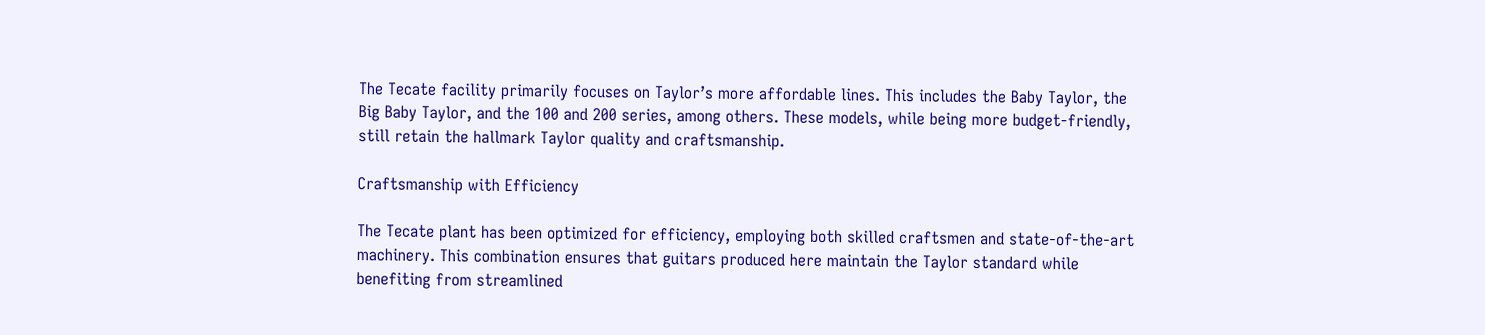The Tecate facility primarily focuses on Taylor’s more affordable lines. This includes the Baby Taylor, the Big Baby Taylor, and the 100 and 200 series, among others. These models, while being more budget-friendly, still retain the hallmark Taylor quality and craftsmanship.

Craftsmanship with Efficiency

The Tecate plant has been optimized for efficiency, employing both skilled craftsmen and state-of-the-art machinery. This combination ensures that guitars produced here maintain the Taylor standard while benefiting from streamlined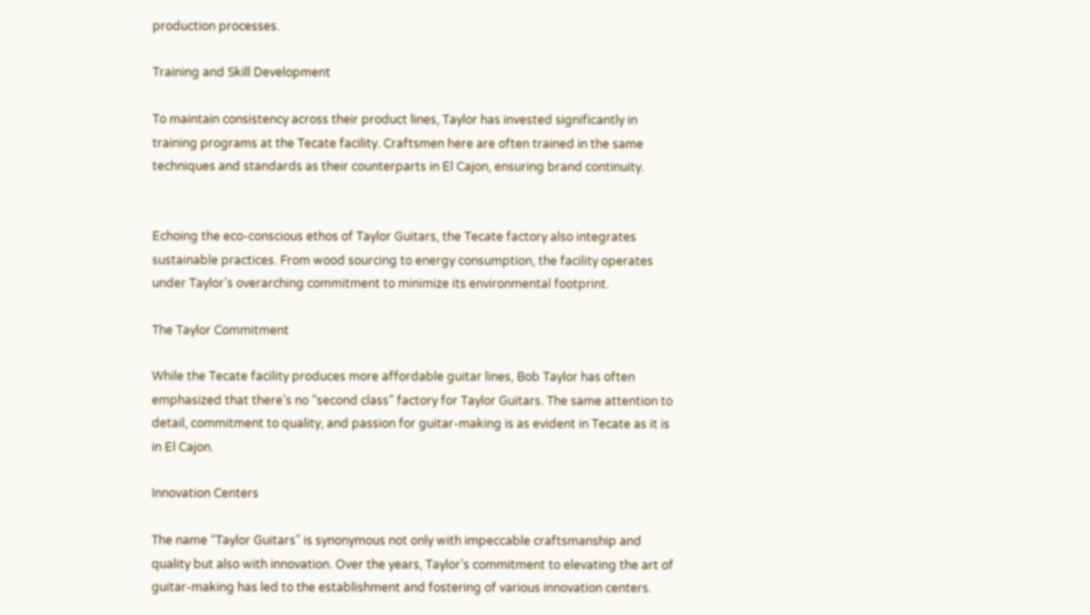production processes.

Training and Skill Development

To maintain consistency across their product lines, Taylor has invested significantly in training programs at the Tecate facility. Craftsmen here are often trained in the same techniques and standards as their counterparts in El Cajon, ensuring brand continuity.


Echoing the eco-conscious ethos of Taylor Guitars, the Tecate factory also integrates sustainable practices. From wood sourcing to energy consumption, the facility operates under Taylor’s overarching commitment to minimize its environmental footprint.

The Taylor Commitment

While the Tecate facility produces more affordable guitar lines, Bob Taylor has often emphasized that there’s no “second class” factory for Taylor Guitars. The same attention to detail, commitment to quality, and passion for guitar-making is as evident in Tecate as it is in El Cajon.

Innovation Centers

The name “Taylor Guitars” is synonymous not only with impeccable craftsmanship and quality but also with innovation. Over the years, Taylor’s commitment to elevating the art of guitar-making has led to the establishment and fostering of various innovation centers.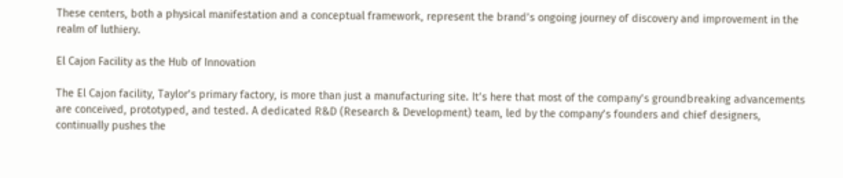These centers, both a physical manifestation and a conceptual framework, represent the brand’s ongoing journey of discovery and improvement in the realm of luthiery.

El Cajon Facility as the Hub of Innovation

The El Cajon facility, Taylor’s primary factory, is more than just a manufacturing site. It’s here that most of the company’s groundbreaking advancements are conceived, prototyped, and tested. A dedicated R&D (Research & Development) team, led by the company’s founders and chief designers, continually pushes the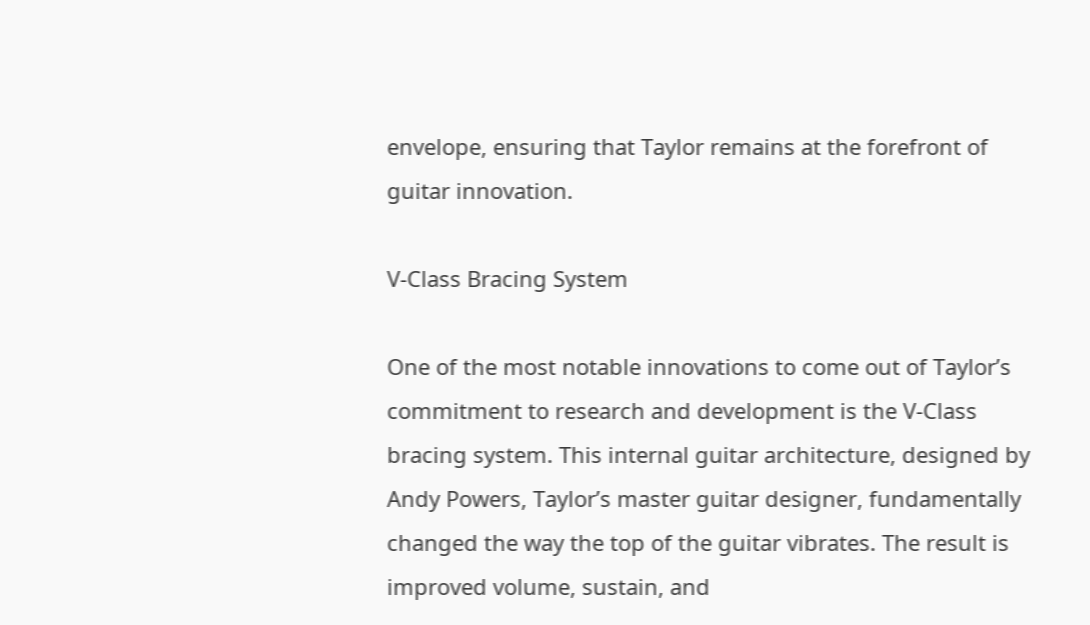envelope, ensuring that Taylor remains at the forefront of guitar innovation.

V-Class Bracing System

One of the most notable innovations to come out of Taylor’s commitment to research and development is the V-Class bracing system. This internal guitar architecture, designed by Andy Powers, Taylor’s master guitar designer, fundamentally changed the way the top of the guitar vibrates. The result is improved volume, sustain, and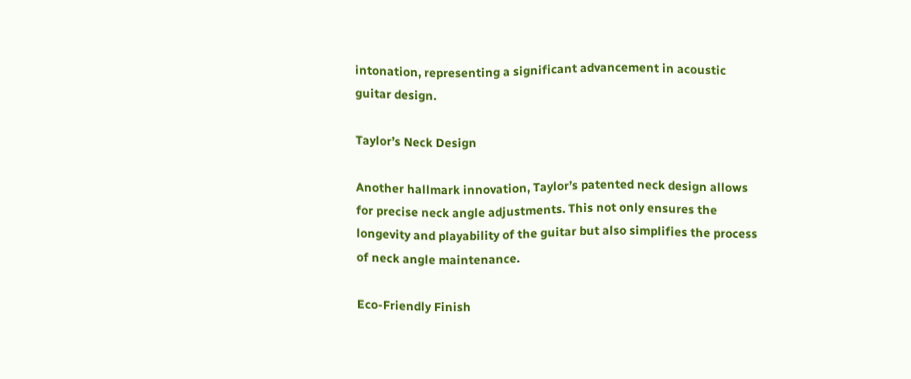intonation, representing a significant advancement in acoustic guitar design.

Taylor’s Neck Design

Another hallmark innovation, Taylor’s patented neck design allows for precise neck angle adjustments. This not only ensures the longevity and playability of the guitar but also simplifies the process of neck angle maintenance.

Eco-Friendly Finish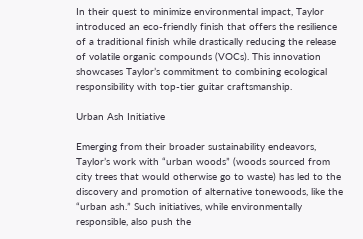In their quest to minimize environmental impact, Taylor introduced an eco-friendly finish that offers the resilience of a traditional finish while drastically reducing the release of volatile organic compounds (VOCs). This innovation showcases Taylor’s commitment to combining ecological responsibility with top-tier guitar craftsmanship.

Urban Ash Initiative

Emerging from their broader sustainability endeavors, Taylor’s work with “urban woods” (woods sourced from city trees that would otherwise go to waste) has led to the discovery and promotion of alternative tonewoods, like the “urban ash.” Such initiatives, while environmentally responsible, also push the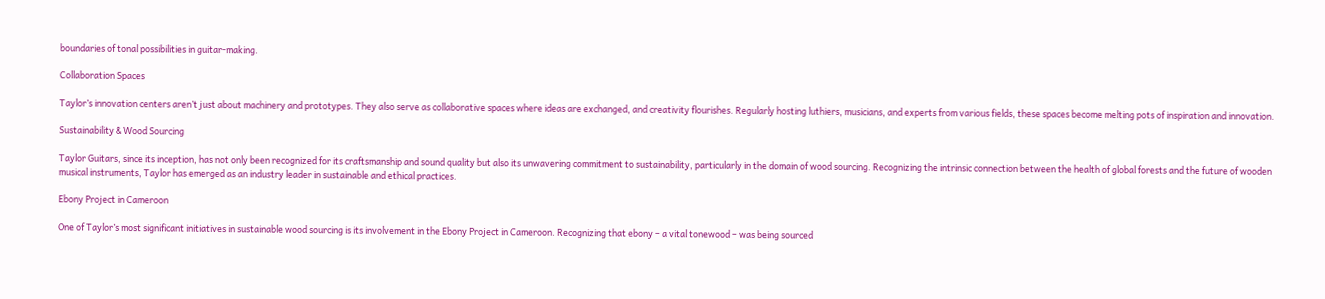boundaries of tonal possibilities in guitar-making.

Collaboration Spaces

Taylor’s innovation centers aren’t just about machinery and prototypes. They also serve as collaborative spaces where ideas are exchanged, and creativity flourishes. Regularly hosting luthiers, musicians, and experts from various fields, these spaces become melting pots of inspiration and innovation.

Sustainability & Wood Sourcing

Taylor Guitars, since its inception, has not only been recognized for its craftsmanship and sound quality but also its unwavering commitment to sustainability, particularly in the domain of wood sourcing. Recognizing the intrinsic connection between the health of global forests and the future of wooden musical instruments, Taylor has emerged as an industry leader in sustainable and ethical practices.

Ebony Project in Cameroon

One of Taylor’s most significant initiatives in sustainable wood sourcing is its involvement in the Ebony Project in Cameroon. Recognizing that ebony – a vital tonewood – was being sourced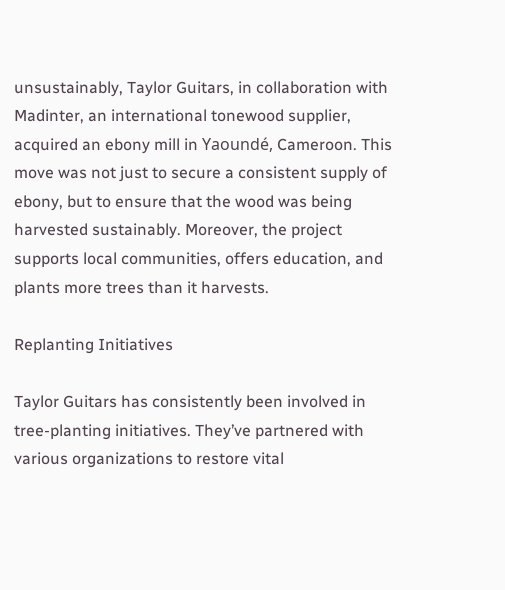unsustainably, Taylor Guitars, in collaboration with Madinter, an international tonewood supplier, acquired an ebony mill in Yaoundé, Cameroon. This move was not just to secure a consistent supply of ebony, but to ensure that the wood was being harvested sustainably. Moreover, the project supports local communities, offers education, and plants more trees than it harvests.

Replanting Initiatives

Taylor Guitars has consistently been involved in tree-planting initiatives. They’ve partnered with various organizations to restore vital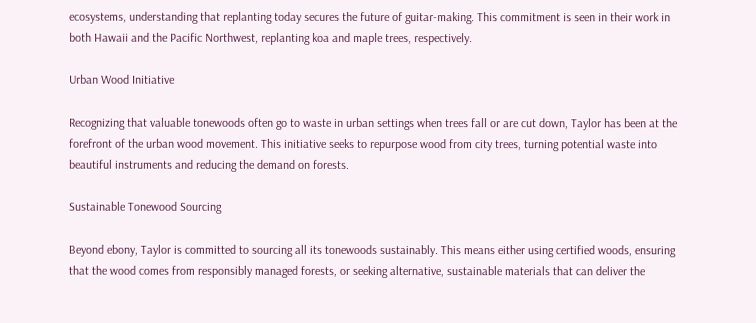ecosystems, understanding that replanting today secures the future of guitar-making. This commitment is seen in their work in both Hawaii and the Pacific Northwest, replanting koa and maple trees, respectively.

Urban Wood Initiative

Recognizing that valuable tonewoods often go to waste in urban settings when trees fall or are cut down, Taylor has been at the forefront of the urban wood movement. This initiative seeks to repurpose wood from city trees, turning potential waste into beautiful instruments and reducing the demand on forests.

Sustainable Tonewood Sourcing

Beyond ebony, Taylor is committed to sourcing all its tonewoods sustainably. This means either using certified woods, ensuring that the wood comes from responsibly managed forests, or seeking alternative, sustainable materials that can deliver the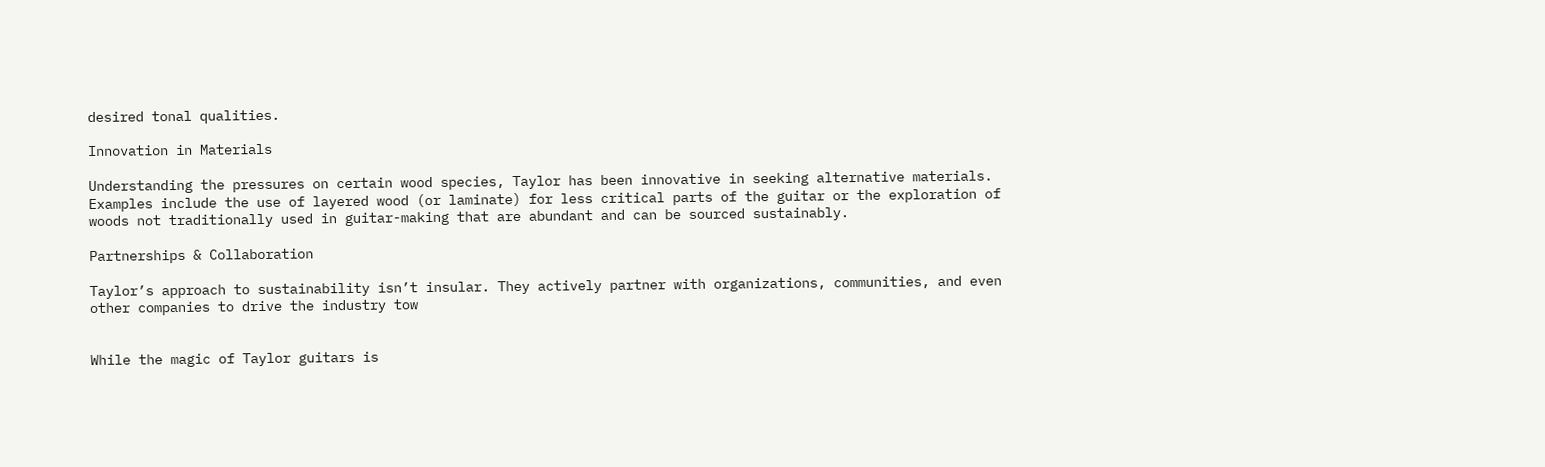desired tonal qualities.

Innovation in Materials

Understanding the pressures on certain wood species, Taylor has been innovative in seeking alternative materials. Examples include the use of layered wood (or laminate) for less critical parts of the guitar or the exploration of woods not traditionally used in guitar-making that are abundant and can be sourced sustainably.

Partnerships & Collaboration

Taylor’s approach to sustainability isn’t insular. They actively partner with organizations, communities, and even other companies to drive the industry tow


While the magic of Taylor guitars is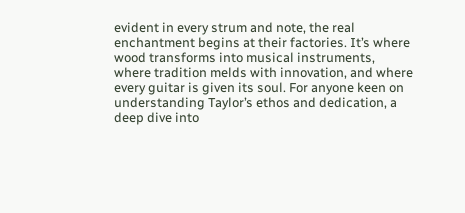evident in every strum and note, the real enchantment begins at their factories. It’s where wood transforms into musical instruments, where tradition melds with innovation, and where every guitar is given its soul. For anyone keen on understanding Taylor’s ethos and dedication, a deep dive into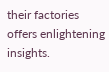their factories offers enlightening insights.